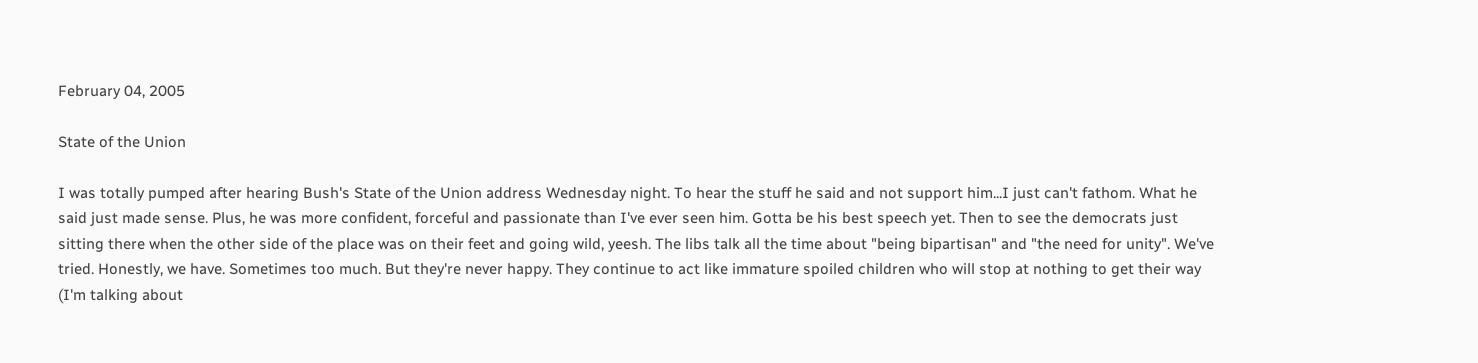February 04, 2005

State of the Union

I was totally pumped after hearing Bush's State of the Union address Wednesday night. To hear the stuff he said and not support him...I just can't fathom. What he said just made sense. Plus, he was more confident, forceful and passionate than I've ever seen him. Gotta be his best speech yet. Then to see the democrats just sitting there when the other side of the place was on their feet and going wild, yeesh. The libs talk all the time about "being bipartisan" and "the need for unity". We've tried. Honestly, we have. Sometimes too much. But they're never happy. They continue to act like immature spoiled children who will stop at nothing to get their way (I'm talking about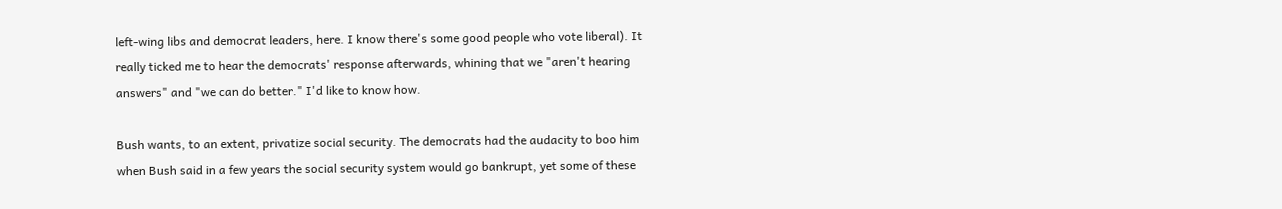left-wing libs and democrat leaders, here. I know there's some good people who vote liberal). It really ticked me to hear the democrats' response afterwards, whining that we "aren't hearing answers" and "we can do better." I'd like to know how.

Bush wants, to an extent, privatize social security. The democrats had the audacity to boo him when Bush said in a few years the social security system would go bankrupt, yet some of these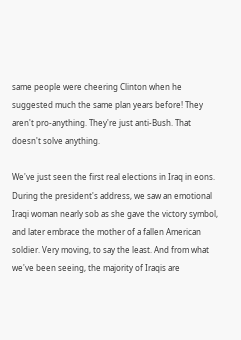same people were cheering Clinton when he suggested much the same plan years before! They aren't pro-anything. They're just anti-Bush. That doesn't solve anything.

We've just seen the first real elections in Iraq in eons. During the president's address, we saw an emotional Iraqi woman nearly sob as she gave the victory symbol, and later embrace the mother of a fallen American soldier. Very moving, to say the least. And from what we've been seeing, the majority of Iraqis are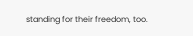standing for their freedom, too.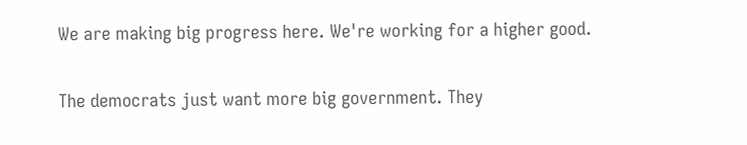We are making big progress here. We're working for a higher good.

The democrats just want more big government. They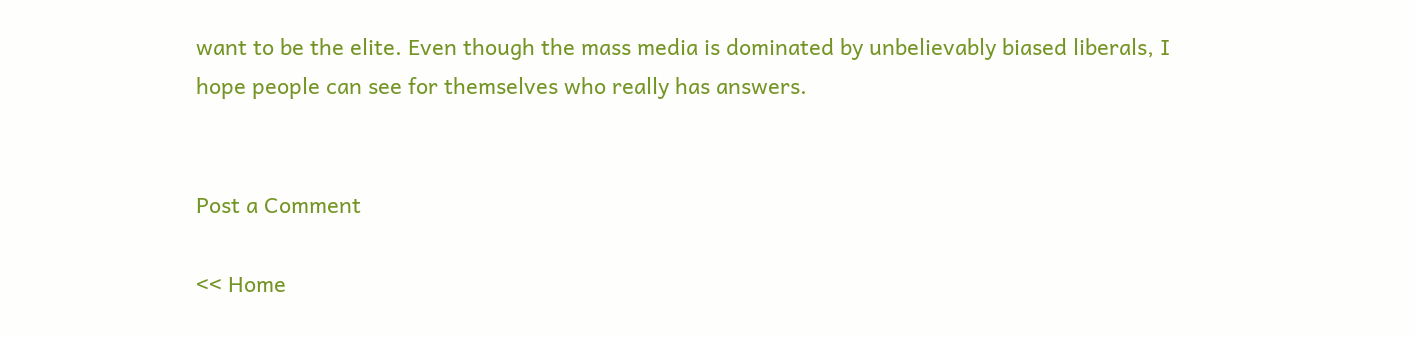want to be the elite. Even though the mass media is dominated by unbelievably biased liberals, I hope people can see for themselves who really has answers.


Post a Comment

<< Home